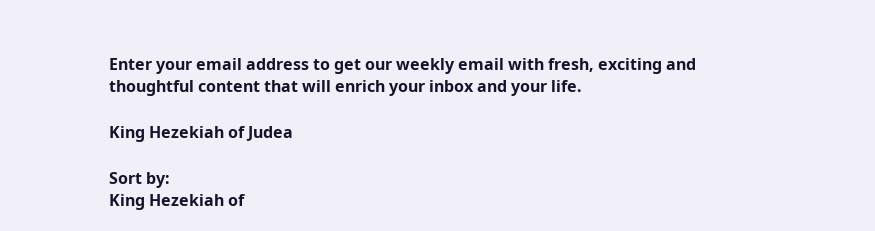Enter your email address to get our weekly email with fresh, exciting and thoughtful content that will enrich your inbox and your life.

King Hezekiah of Judea

Sort by:
King Hezekiah of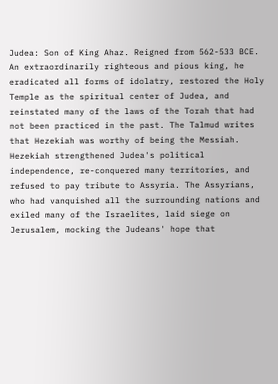Judea: Son of King Ahaz. Reigned from 562-533 BCE. An extraordinarily righteous and pious king, he eradicated all forms of idolatry, restored the Holy Temple as the spiritual center of Judea, and reinstated many of the laws of the Torah that had not been practiced in the past. The Talmud writes that Hezekiah was worthy of being the Messiah. Hezekiah strengthened Judea's political independence, re-conquered many territories, and refused to pay tribute to Assyria. The Assyrians, who had vanquished all the surrounding nations and exiled many of the Israelites, laid siege on Jerusalem, mocking the Judeans' hope that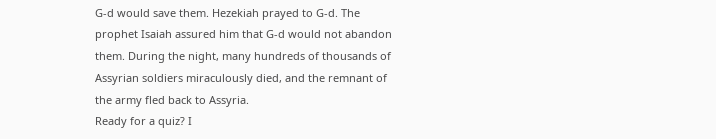G-d would save them. Hezekiah prayed to G-d. The prophet Isaiah assured him that G-d would not abandon them. During the night, many hundreds of thousands of Assyrian soldiers miraculously died, and the remnant of the army fled back to Assyria.
Ready for a quiz? I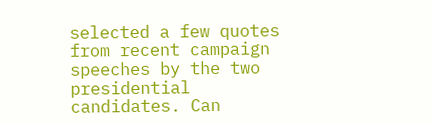selected a few quotes from recent campaign speeches by the two presidential candidates. Can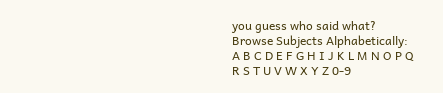you guess who said what?
Browse Subjects Alphabetically:
A B C D E F G H I J K L M N O P Q R S T U V W X Y Z 0-9